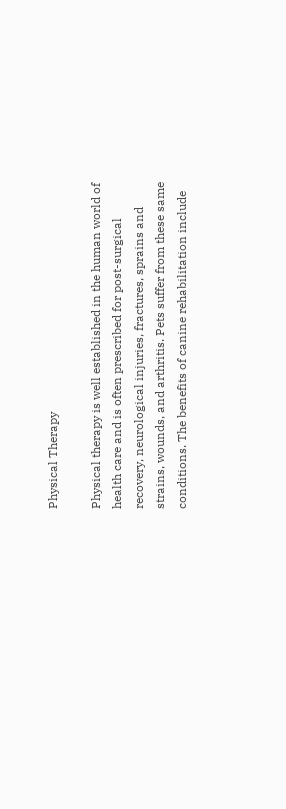Physical Therapy

Physical therapy is well established in the human world of health care and is often prescribed for post-surgical recovery, neurological injuries, fractures, sprains and strains, wounds, and arthritis. Pets suffer from these same conditions. The benefits of canine rehabilitation include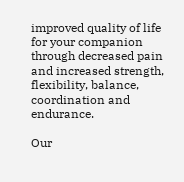improved quality of life for your companion through decreased pain and increased strength, flexibility, balance, coordination and endurance.

Our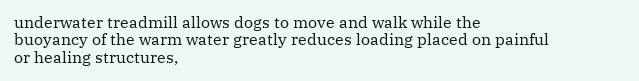underwater treadmill allows dogs to move and walk while the buoyancy of the warm water greatly reduces loading placed on painful or healing structures,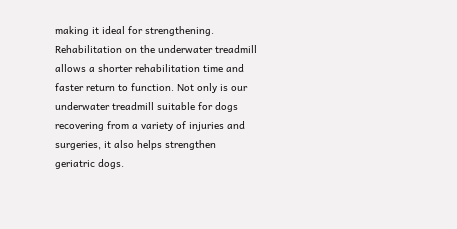making it ideal for strengthening. Rehabilitation on the underwater treadmill allows a shorter rehabilitation time and faster return to function. Not only is our underwater treadmill suitable for dogs recovering from a variety of injuries and surgeries, it also helps strengthen geriatric dogs.